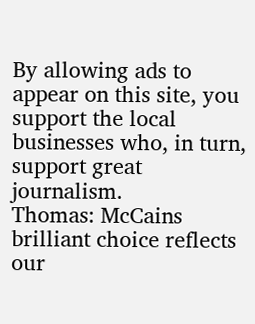By allowing ads to appear on this site, you support the local businesses who, in turn, support great journalism.
Thomas: McCains brilliant choice reflects our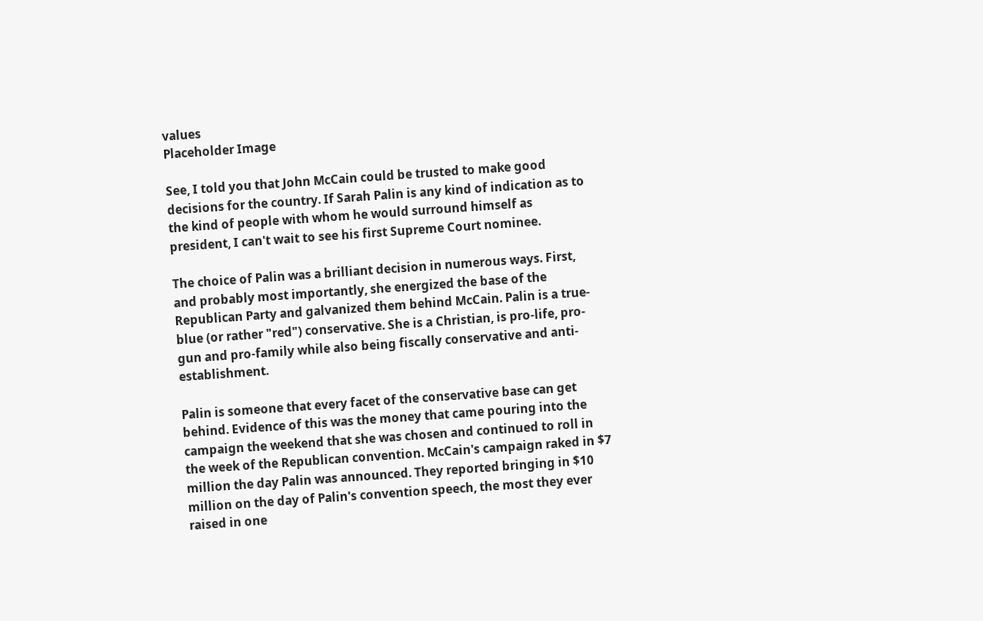values
Placeholder Image

See, I told you that John McCain could be trusted to make good decisions for the country. If Sarah Palin is any kind of indication as to the kind of people with whom he would surround himself as president, I can't wait to see his first Supreme Court nominee.

The choice of Palin was a brilliant decision in numerous ways. First, and probably most importantly, she energized the base of the Republican Party and galvanized them behind McCain. Palin is a true-blue (or rather "red") conservative. She is a Christian, is pro-life, pro-gun and pro-family while also being fiscally conservative and anti-establishment.

Palin is someone that every facet of the conservative base can get behind. Evidence of this was the money that came pouring into the campaign the weekend that she was chosen and continued to roll in the week of the Republican convention. McCain's campaign raked in $7 million the day Palin was announced. They reported bringing in $10 million on the day of Palin's convention speech, the most they ever raised in one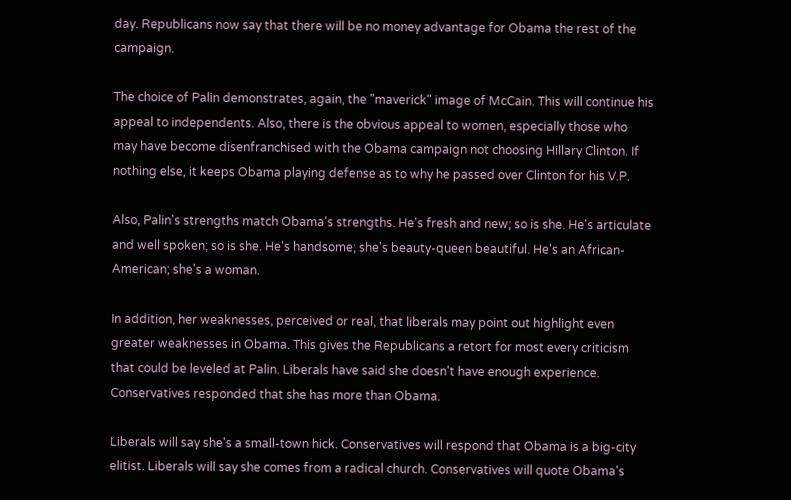day. Republicans now say that there will be no money advantage for Obama the rest of the campaign.

The choice of Palin demonstrates, again, the "maverick" image of McCain. This will continue his appeal to independents. Also, there is the obvious appeal to women, especially those who may have become disenfranchised with the Obama campaign not choosing Hillary Clinton. If nothing else, it keeps Obama playing defense as to why he passed over Clinton for his V.P.

Also, Palin's strengths match Obama's strengths. He's fresh and new; so is she. He's articulate and well spoken; so is she. He's handsome; she's beauty-queen beautiful. He's an African-American; she's a woman.

In addition, her weaknesses, perceived or real, that liberals may point out highlight even greater weaknesses in Obama. This gives the Republicans a retort for most every criticism that could be leveled at Palin. Liberals have said she doesn't have enough experience. Conservatives responded that she has more than Obama.

Liberals will say she's a small-town hick. Conservatives will respond that Obama is a big-city elitist. Liberals will say she comes from a radical church. Conservatives will quote Obama's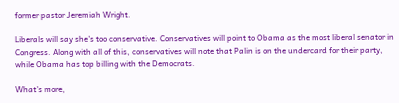former pastor Jeremiah Wright.

Liberals will say she's too conservative. Conservatives will point to Obama as the most liberal senator in Congress. Along with all of this, conservatives will note that Palin is on the undercard for their party, while Obama has top billing with the Democrats.

What's more,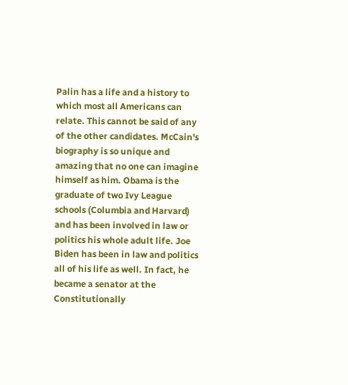Palin has a life and a history to which most all Americans can relate. This cannot be said of any of the other candidates. McCain's biography is so unique and amazing that no one can imagine himself as him. Obama is the graduate of two Ivy League schools (Columbia and Harvard) and has been involved in law or politics his whole adult life. Joe Biden has been in law and politics all of his life as well. In fact, he became a senator at the Constitutionally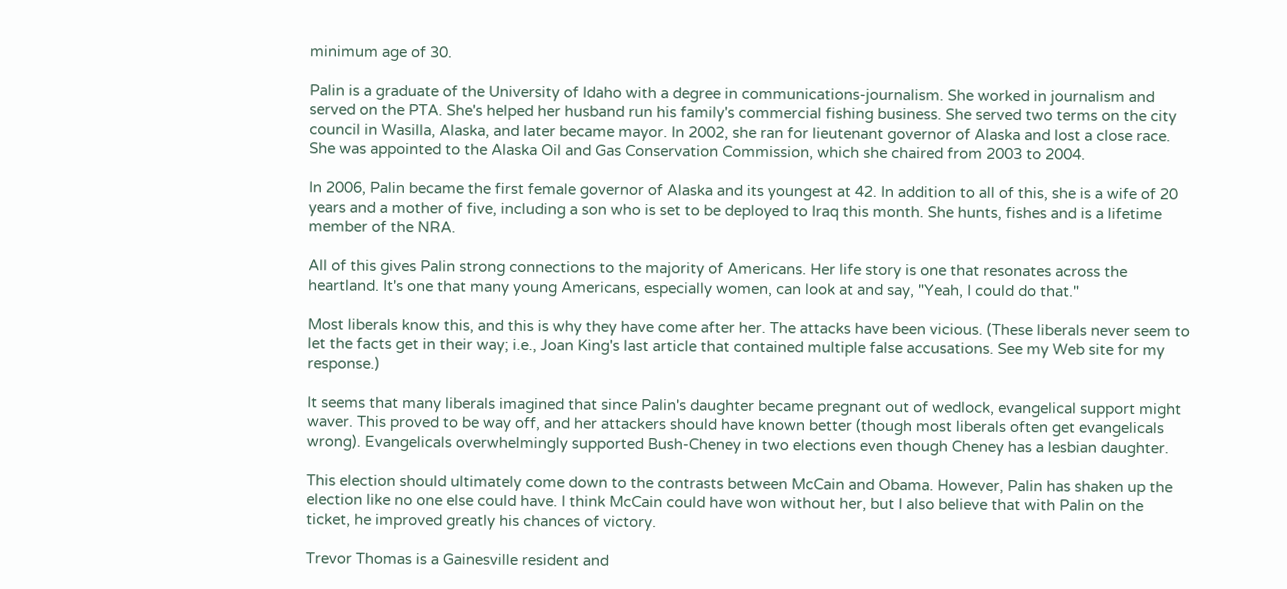minimum age of 30.

Palin is a graduate of the University of Idaho with a degree in communications-journalism. She worked in journalism and served on the PTA. She's helped her husband run his family's commercial fishing business. She served two terms on the city council in Wasilla, Alaska, and later became mayor. In 2002, she ran for lieutenant governor of Alaska and lost a close race. She was appointed to the Alaska Oil and Gas Conservation Commission, which she chaired from 2003 to 2004.

In 2006, Palin became the first female governor of Alaska and its youngest at 42. In addition to all of this, she is a wife of 20 years and a mother of five, including a son who is set to be deployed to Iraq this month. She hunts, fishes and is a lifetime member of the NRA.

All of this gives Palin strong connections to the majority of Americans. Her life story is one that resonates across the heartland. It's one that many young Americans, especially women, can look at and say, "Yeah, I could do that."

Most liberals know this, and this is why they have come after her. The attacks have been vicious. (These liberals never seem to let the facts get in their way; i.e., Joan King's last article that contained multiple false accusations. See my Web site for my response.)

It seems that many liberals imagined that since Palin's daughter became pregnant out of wedlock, evangelical support might waver. This proved to be way off, and her attackers should have known better (though most liberals often get evangelicals wrong). Evangelicals overwhelmingly supported Bush-Cheney in two elections even though Cheney has a lesbian daughter.

This election should ultimately come down to the contrasts between McCain and Obama. However, Palin has shaken up the election like no one else could have. I think McCain could have won without her, but I also believe that with Palin on the ticket, he improved greatly his chances of victory.

Trevor Thomas is a Gainesville resident and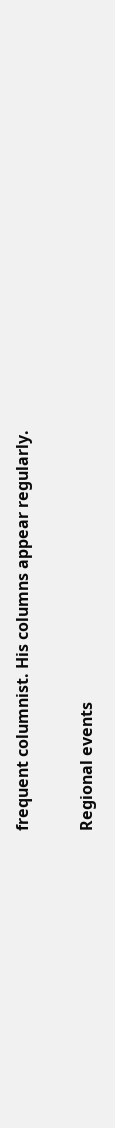frequent columnist. His columns appear regularly.

Regional events